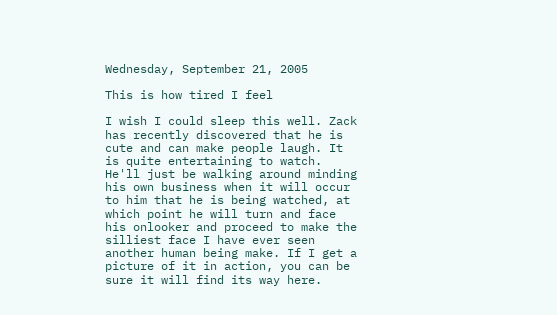Wednesday, September 21, 2005

This is how tired I feel

I wish I could sleep this well. Zack has recently discovered that he is cute and can make people laugh. It is quite entertaining to watch. He'll just be walking around minding his own business when it will occur to him that he is being watched, at which point he will turn and face his onlooker and proceed to make the silliest face I have ever seen another human being make. If I get a picture of it in action, you can be sure it will find its way here.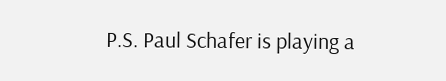P.S. Paul Schafer is playing a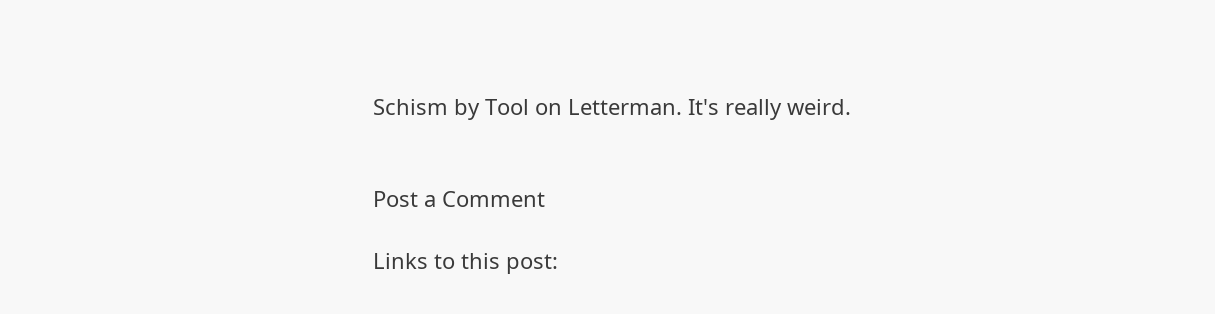Schism by Tool on Letterman. It's really weird.


Post a Comment

Links to this post: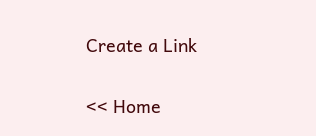Create a Link

<< Home